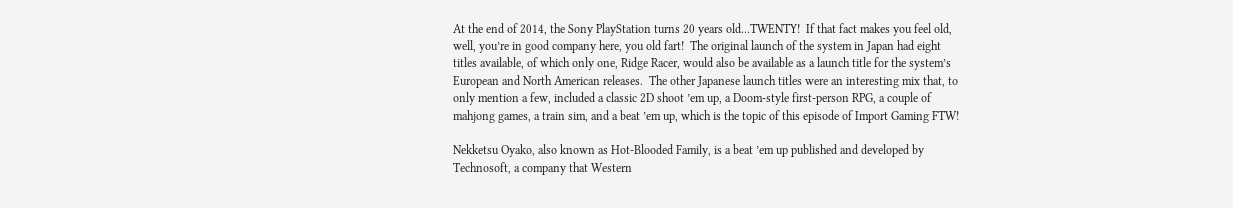At the end of 2014, the Sony PlayStation turns 20 years old…TWENTY!  If that fact makes you feel old, well, you’re in good company here, you old fart!  The original launch of the system in Japan had eight titles available, of which only one, Ridge Racer, would also be available as a launch title for the system’s European and North American releases.  The other Japanese launch titles were an interesting mix that, to only mention a few, included a classic 2D shoot ’em up, a Doom-style first-person RPG, a couple of mahjong games, a train sim, and a beat ’em up, which is the topic of this episode of Import Gaming FTW!

Nekketsu Oyako, also known as Hot-Blooded Family, is a beat ’em up published and developed by Technosoft, a company that Western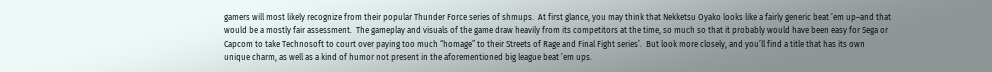gamers will most likely recognize from their popular Thunder Force series of shmups.  At first glance, you may think that Nekketsu Oyako looks like a fairly generic beat ’em up–and that would be a mostly fair assessment.  The gameplay and visuals of the game draw heavily from its competitors at the time, so much so that it probably would have been easy for Sega or Capcom to take Technosoft to court over paying too much “homage” to their Streets of Rage and Final Fight series’.  But look more closely, and you’ll find a title that has its own unique charm, as well as a kind of humor not present in the aforementioned big league beat ’em ups.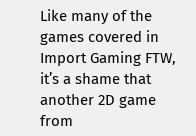Like many of the games covered in Import Gaming FTW, it’s a shame that another 2D game from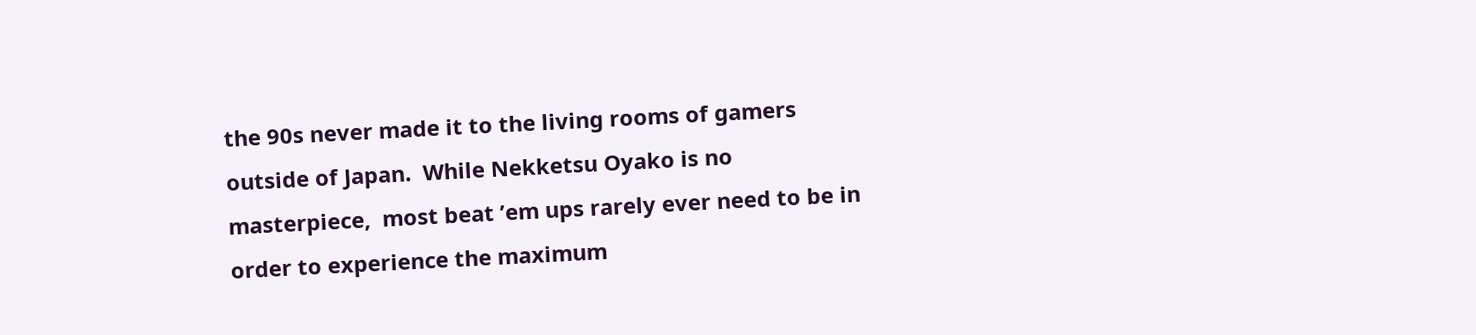the 90s never made it to the living rooms of gamers outside of Japan.  While Nekketsu Oyako is no masterpiece,  most beat ’em ups rarely ever need to be in order to experience the maximum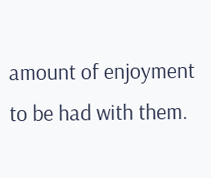amount of enjoyment to be had with them.